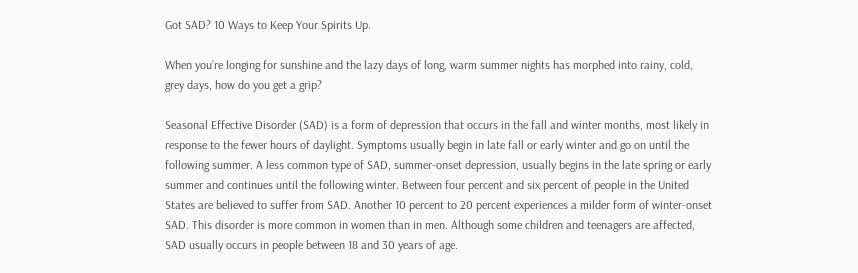Got SAD? 10 Ways to Keep Your Spirits Up.

When you’re longing for sunshine and the lazy days of long, warm summer nights has morphed into rainy, cold, grey days, how do you get a grip?

Seasonal Effective Disorder (SAD) is a form of depression that occurs in the fall and winter months, most likely in response to the fewer hours of daylight. Symptoms usually begin in late fall or early winter and go on until the following summer. A less common type of SAD, summer-onset depression, usually begins in the late spring or early summer and continues until the following winter. Between four percent and six percent of people in the United States are believed to suffer from SAD. Another 10 percent to 20 percent experiences a milder form of winter-onset SAD. This disorder is more common in women than in men. Although some children and teenagers are affected, SAD usually occurs in people between 18 and 30 years of age.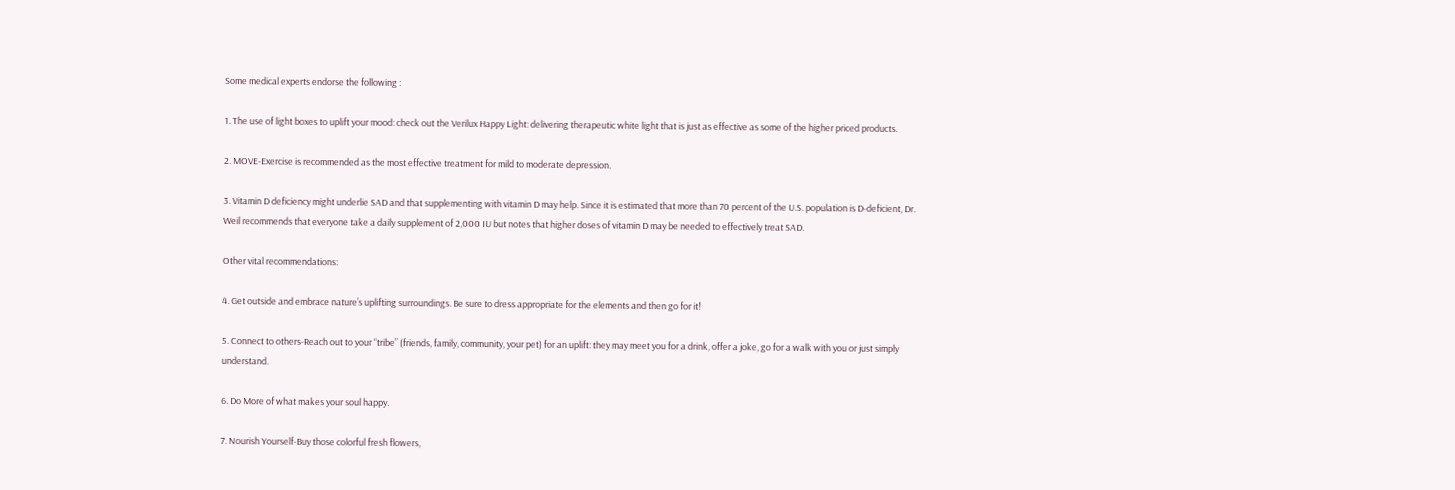Some medical experts endorse the following :

1. The use of light boxes to uplift your mood: check out the Verilux Happy Light: delivering therapeutic white light that is just as effective as some of the higher priced products.

2. MOVE-Exercise is recommended as the most effective treatment for mild to moderate depression.

3. Vitamin D deficiency might underlie SAD and that supplementing with vitamin D may help. Since it is estimated that more than 70 percent of the U.S. population is D-deficient, Dr. Weil recommends that everyone take a daily supplement of 2,000 IU but notes that higher doses of vitamin D may be needed to effectively treat SAD.

Other vital recommendations:

4. Get outside and embrace nature’s uplifting surroundings. Be sure to dress appropriate for the elements and then go for it!

5. Connect to others-Reach out to your “tribe” (friends, family, community, your pet) for an uplift: they may meet you for a drink, offer a joke, go for a walk with you or just simply understand.

6. Do More of what makes your soul happy.

7. Nourish Yourself-Buy those colorful fresh flowers,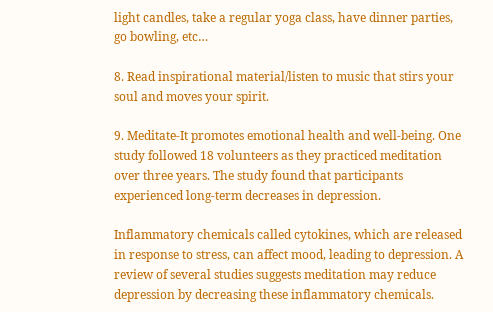light candles, take a regular yoga class, have dinner parties, go bowling, etc…

8. Read inspirational material/listen to music that stirs your soul and moves your spirit.

9. Meditate-It promotes emotional health and well-being. One study followed 18 volunteers as they practiced meditation over three years. The study found that participants experienced long-term decreases in depression.

Inflammatory chemicals called cytokines, which are released in response to stress, can affect mood, leading to depression. A review of several studies suggests meditation may reduce depression by decreasing these inflammatory chemicals.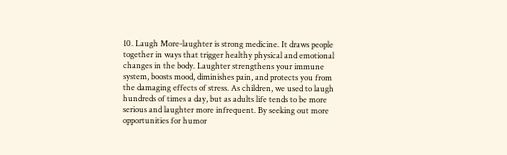10. Laugh More-laughter is strong medicine. It draws people together in ways that trigger healthy physical and emotional changes in the body. Laughter strengthens your immune system, boosts mood, diminishes pain, and protects you from the damaging effects of stress. As children, we used to laugh hundreds of times a day, but as adults life tends to be more serious and laughter more infrequent. By seeking out more opportunities for humor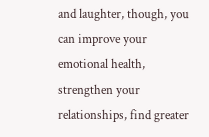and laughter, though, you can improve your emotional health, strengthen your relationships, find greater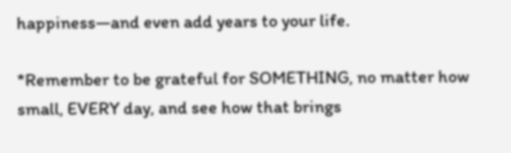happiness—and even add years to your life.

*Remember to be grateful for SOMETHING, no matter how small, EVERY day, and see how that brings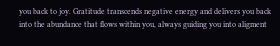you back to joy. Gratitude transcends negative energy and delivers you back into the abundance that flows within you, always guiding you into aligment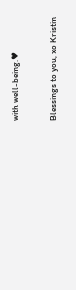with well-being.♥

Blessings to you, xo Kristin